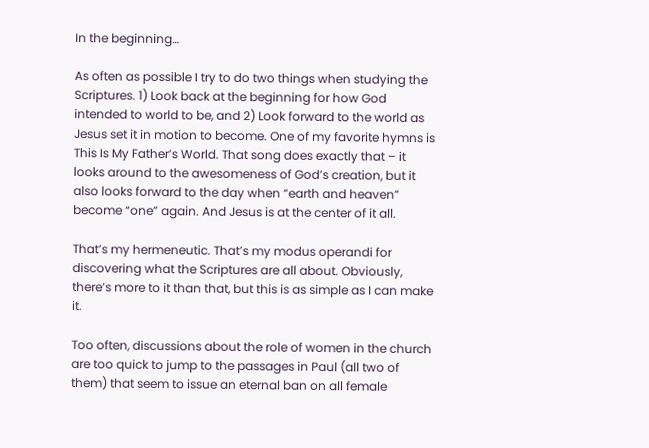In the beginning…

As often as possible I try to do two things when studying the Scriptures. 1) Look back at the beginning for how God intended to world to be, and 2) Look forward to the world as Jesus set it in motion to become. One of my favorite hymns is This Is My Father’s World. That song does exactly that – it looks around to the awesomeness of God’s creation, but it also looks forward to the day when “earth and heaven” become “one” again. And Jesus is at the center of it all.

That’s my hermeneutic. That’s my modus operandi for discovering what the Scriptures are all about. Obviously, there’s more to it than that, but this is as simple as I can make it.

Too often, discussions about the role of women in the church are too quick to jump to the passages in Paul (all two of them) that seem to issue an eternal ban on all female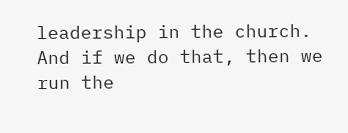leadership in the church. And if we do that, then we run the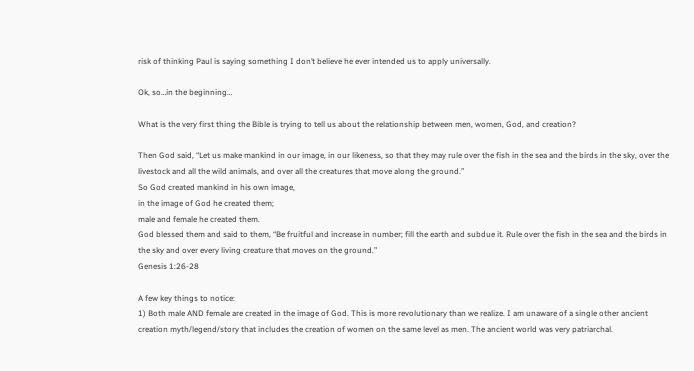risk of thinking Paul is saying something I don’t believe he ever intended us to apply universally.

Ok, so…in the beginning…

What is the very first thing the Bible is trying to tell us about the relationship between men, women, God, and creation?

Then God said, “Let us make mankind in our image, in our likeness, so that they may rule over the fish in the sea and the birds in the sky, over the livestock and all the wild animals, and over all the creatures that move along the ground.”
So God created mankind in his own image,
in the image of God he created them;
male and female he created them.
God blessed them and said to them, “Be fruitful and increase in number; fill the earth and subdue it. Rule over the fish in the sea and the birds in the sky and over every living creature that moves on the ground.”
Genesis 1:26-28

A few key things to notice:
1) Both male AND female are created in the image of God. This is more revolutionary than we realize. I am unaware of a single other ancient creation myth/legend/story that includes the creation of women on the same level as men. The ancient world was very patriarchal.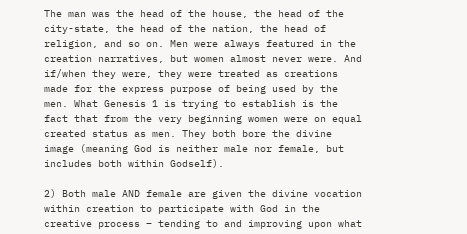The man was the head of the house, the head of the city-state, the head of the nation, the head of religion, and so on. Men were always featured in the creation narratives, but women almost never were. And if/when they were, they were treated as creations made for the express purpose of being used by the men. What Genesis 1 is trying to establish is the fact that from the very beginning women were on equal created status as men. They both bore the divine image (meaning God is neither male nor female, but includes both within Godself).

2) Both male AND female are given the divine vocation within creation to participate with God in the creative process – tending to and improving upon what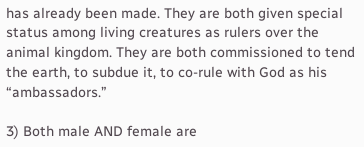has already been made. They are both given special status among living creatures as rulers over the animal kingdom. They are both commissioned to tend the earth, to subdue it, to co-rule with God as his “ambassadors.”

3) Both male AND female are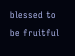blessed to be fruitful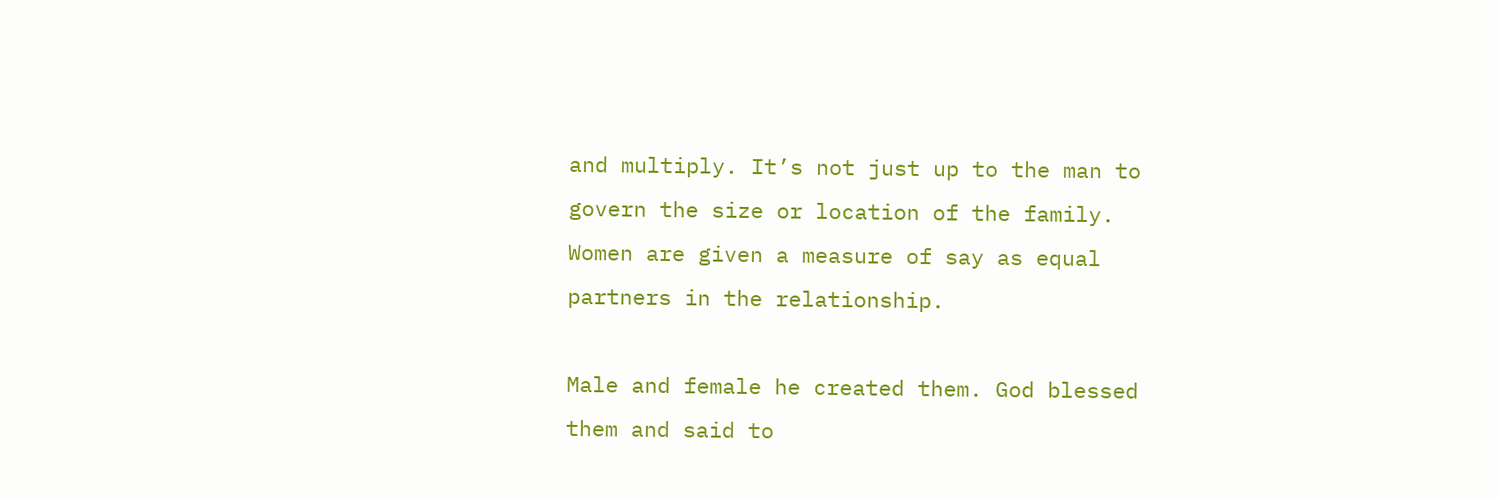and multiply. It’s not just up to the man to govern the size or location of the family. Women are given a measure of say as equal partners in the relationship.

Male and female he created them. God blessed them and said to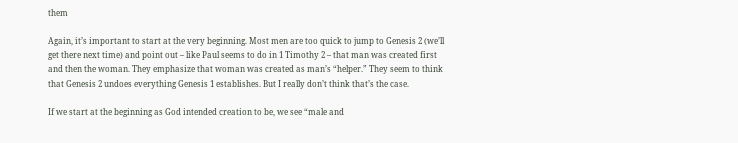them

Again, it’s important to start at the very beginning. Most men are too quick to jump to Genesis 2 (we’ll get there next time) and point out – like Paul seems to do in 1 Timothy 2 – that man was created first and then the woman. They emphasize that woman was created as man’s “helper.” They seem to think that Genesis 2 undoes everything Genesis 1 establishes. But I really don’t think that’s the case.

If we start at the beginning as God intended creation to be, we see “male and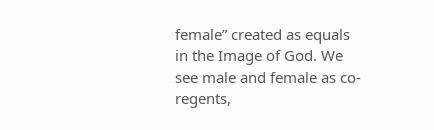female” created as equals in the Image of God. We see male and female as co-regents,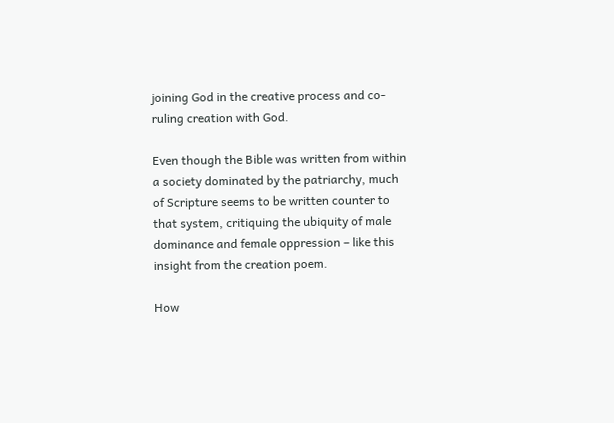joining God in the creative process and co-ruling creation with God.

Even though the Bible was written from within a society dominated by the patriarchy, much of Scripture seems to be written counter to that system, critiquing the ubiquity of male dominance and female oppression – like this insight from the creation poem.

How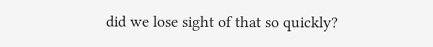did we lose sight of that so quickly?